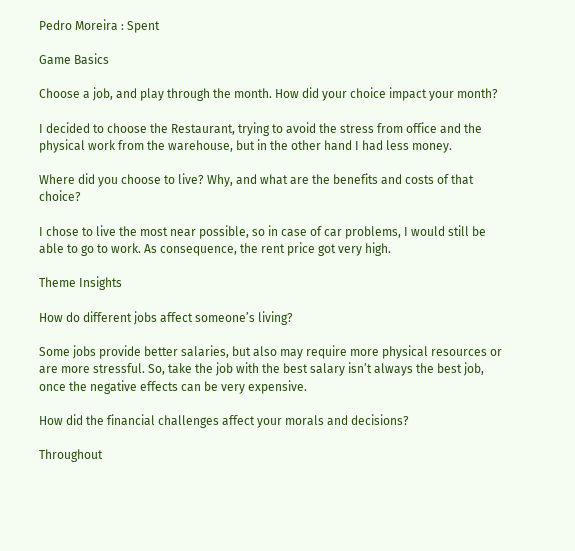Pedro Moreira : Spent

Game Basics

Choose a job, and play through the month. How did your choice impact your month?

I decided to choose the Restaurant, trying to avoid the stress from office and the physical work from the warehouse, but in the other hand I had less money.

Where did you choose to live? Why, and what are the benefits and costs of that choice?

I chose to live the most near possible, so in case of car problems, I would still be able to go to work. As consequence, the rent price got very high.

Theme Insights

How do different jobs affect someone’s living?

Some jobs provide better salaries, but also may require more physical resources or are more stressful. So, take the job with the best salary isn’t always the best job, once the negative effects can be very expensive.

How did the financial challenges affect your morals and decisions?

Throughout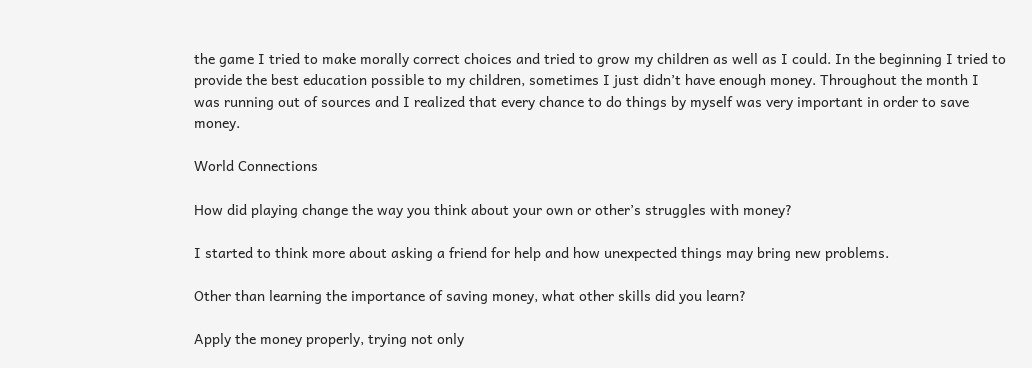the game I tried to make morally correct choices and tried to grow my children as well as I could. In the beginning I tried to provide the best education possible to my children, sometimes I just didn’t have enough money. Throughout the month I was running out of sources and I realized that every chance to do things by myself was very important in order to save money.

World Connections

How did playing change the way you think about your own or other’s struggles with money?

I started to think more about asking a friend for help and how unexpected things may bring new problems.

Other than learning the importance of saving money, what other skills did you learn?

Apply the money properly, trying not only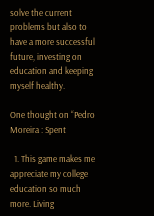solve the current problems but also to have a more successful future, investing on education and keeping myself healthy.

One thought on “Pedro Moreira : Spent

  1. This game makes me appreciate my college education so much more. Living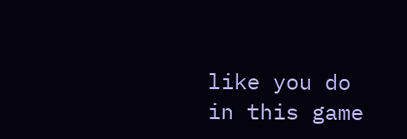like you do in this game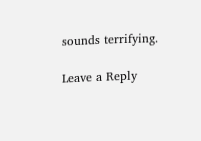sounds terrifying.

Leave a Reply